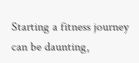Starting a fitness journey can be daunting,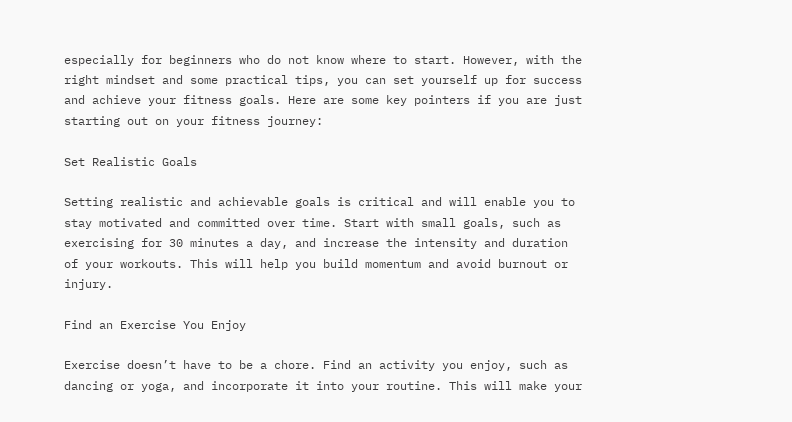especially for beginners who do not know where to start. However, with the right mindset and some practical tips, you can set yourself up for success and achieve your fitness goals. Here are some key pointers if you are just starting out on your fitness journey:

Set Realistic Goals

Setting realistic and achievable goals is critical and will enable you to stay motivated and committed over time. Start with small goals, such as exercising for 30 minutes a day, and increase the intensity and duration of your workouts. This will help you build momentum and avoid burnout or injury.

Find an Exercise You Enjoy

Exercise doesn’t have to be a chore. Find an activity you enjoy, such as dancing or yoga, and incorporate it into your routine. This will make your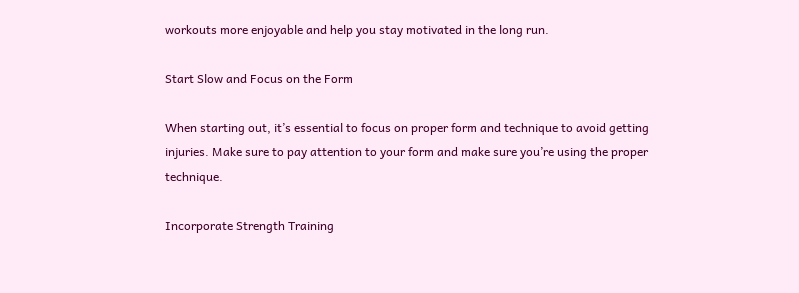workouts more enjoyable and help you stay motivated in the long run.

Start Slow and Focus on the Form

When starting out, it’s essential to focus on proper form and technique to avoid getting injuries. Make sure to pay attention to your form and make sure you’re using the proper technique.

Incorporate Strength Training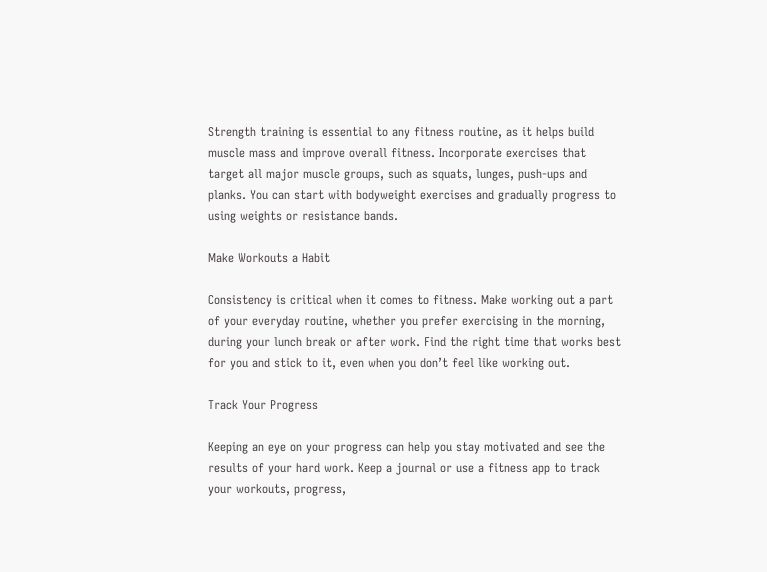Strength training is essential to any fitness routine, as it helps build muscle mass and improve overall fitness. Incorporate exercises that target all major muscle groups, such as squats, lunges, push-ups and planks. You can start with bodyweight exercises and gradually progress to using weights or resistance bands.

Make Workouts a Habit

Consistency is critical when it comes to fitness. Make working out a part of your everyday routine, whether you prefer exercising in the morning, during your lunch break or after work. Find the right time that works best for you and stick to it, even when you don’t feel like working out.

Track Your Progress

Keeping an eye on your progress can help you stay motivated and see the results of your hard work. Keep a journal or use a fitness app to track your workouts, progress,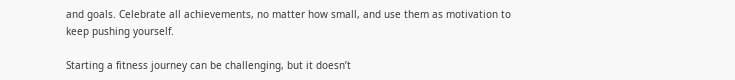and goals. Celebrate all achievements, no matter how small, and use them as motivation to keep pushing yourself.

Starting a fitness journey can be challenging, but it doesn’t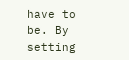have to be. By setting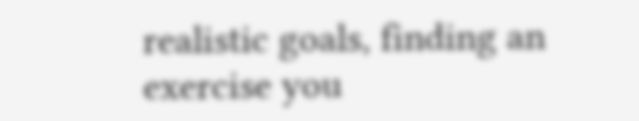realistic goals, finding an exercise you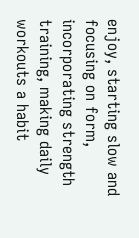enjoy, starting slow and focusing on form, incorporating strength training, making daily workouts a habit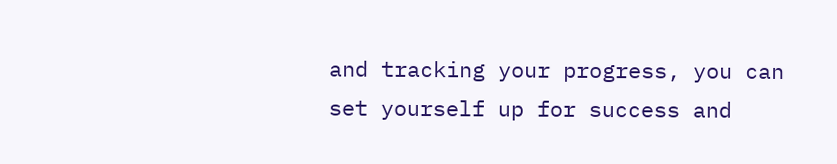and tracking your progress, you can set yourself up for success and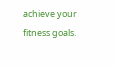achieve your fitness goals.